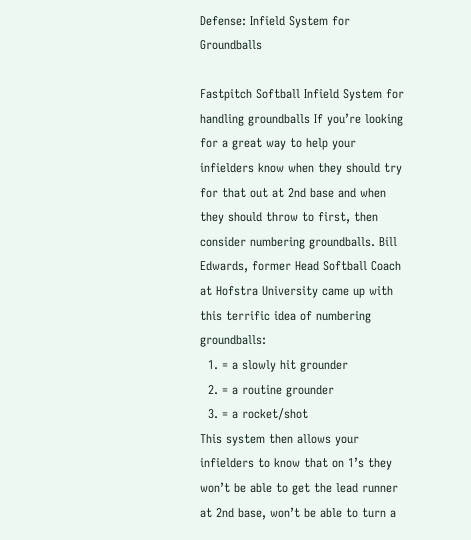Defense: Infield System for Groundballs

Fastpitch Softball Infield System for handling groundballs If you’re looking for a great way to help your infielders know when they should try for that out at 2nd base and when they should throw to first, then consider numbering groundballs. Bill Edwards, former Head Softball Coach at Hofstra University came up with this terrific idea of numbering groundballs:
  1. = a slowly hit grounder
  2. = a routine grounder
  3. = a rocket/shot
This system then allows your infielders to know that on 1’s they won’t be able to get the lead runner at 2nd base, won’t be able to turn a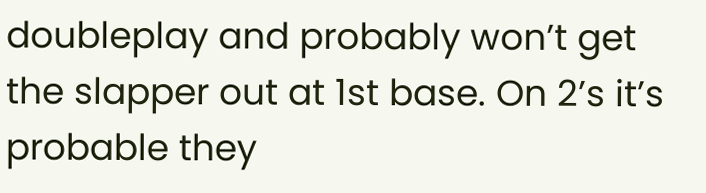doubleplay and probably won’t get the slapper out at 1st base. On 2’s it’s probable they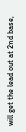will get the lead out at 2nd base,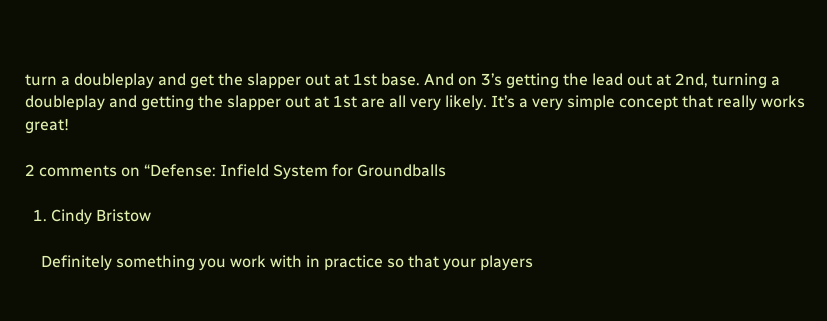turn a doubleplay and get the slapper out at 1st base. And on 3’s getting the lead out at 2nd, turning a doubleplay and getting the slapper out at 1st are all very likely. It’s a very simple concept that really works great!

2 comments on “Defense: Infield System for Groundballs

  1. Cindy Bristow

    Definitely something you work with in practice so that your players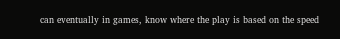can eventually in games, know where the play is based on the speed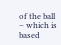of the ball – which is based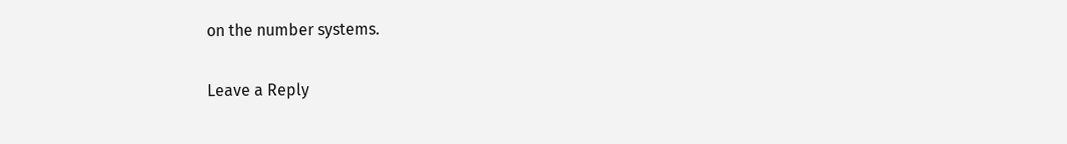on the number systems.

Leave a Reply